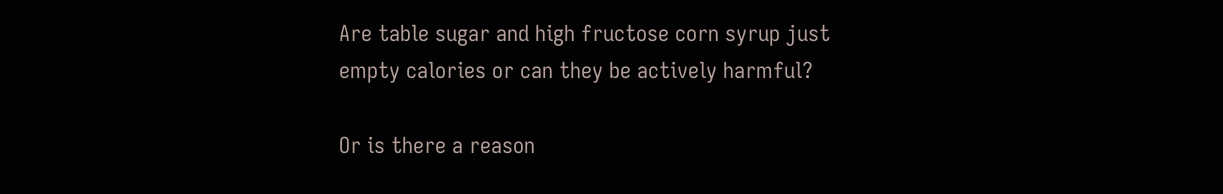Are table sugar and high fructose corn syrup just empty calories or can they be actively harmful?

Or is there a reason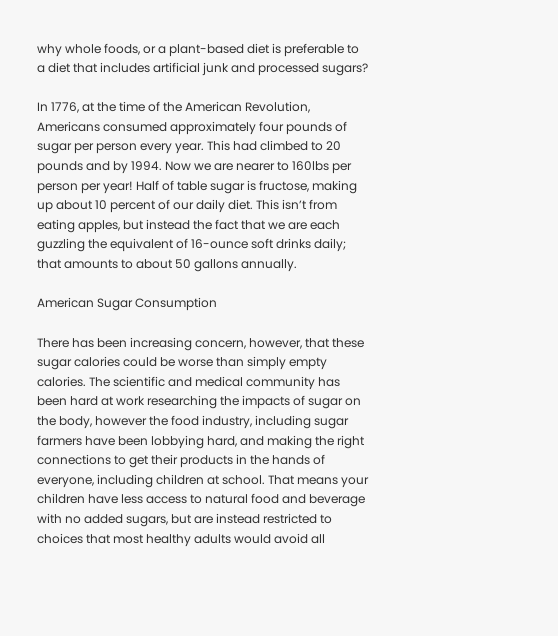why whole foods, or a plant-based diet is preferable to a diet that includes artificial junk and processed sugars?

In 1776, at the time of the American Revolution, Americans consumed approximately four pounds of sugar per person every year. This had climbed to 20 pounds and by 1994. Now we are nearer to 160lbs per person per year! Half of table sugar is fructose, making up about 10 percent of our daily diet. This isn’t from eating apples, but instead the fact that we are each guzzling the equivalent of 16-ounce soft drinks daily; that amounts to about 50 gallons annually.

American Sugar Consumption

There has been increasing concern, however, that these sugar calories could be worse than simply empty calories. The scientific and medical community has been hard at work researching the impacts of sugar on the body, however the food industry, including sugar farmers have been lobbying hard, and making the right connections to get their products in the hands of everyone, including children at school. That means your children have less access to natural food and beverage with no added sugars, but are instead restricted to choices that most healthy adults would avoid all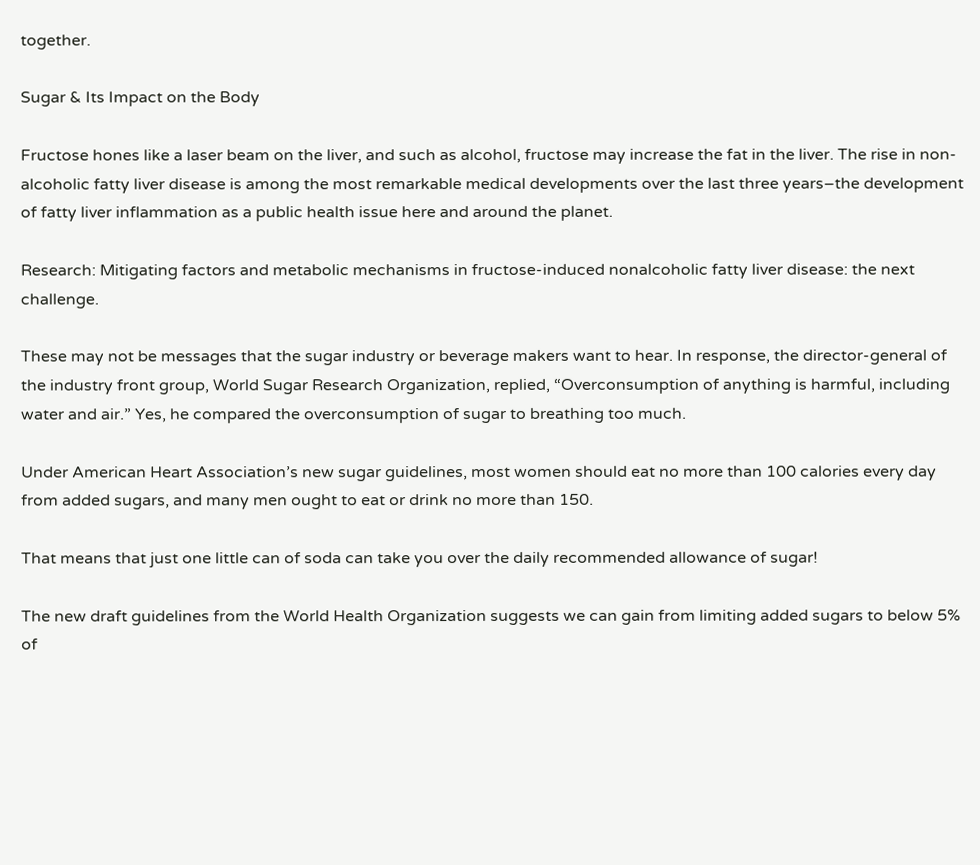together.

Sugar & Its Impact on the Body

Fructose hones like a laser beam on the liver, and such as alcohol, fructose may increase the fat in the liver. The rise in non-alcoholic fatty liver disease is among the most remarkable medical developments over the last three years–the development of fatty liver inflammation as a public health issue here and around the planet.

Research: Mitigating factors and metabolic mechanisms in fructose-induced nonalcoholic fatty liver disease: the next challenge.

These may not be messages that the sugar industry or beverage makers want to hear. In response, the director-general of the industry front group, World Sugar Research Organization, replied, “Overconsumption of anything is harmful, including water and air.” Yes, he compared the overconsumption of sugar to breathing too much.

Under American Heart Association’s new sugar guidelines, most women should eat no more than 100 calories every day from added sugars, and many men ought to eat or drink no more than 150.

That means that just one little can of soda can take you over the daily recommended allowance of sugar!

The new draft guidelines from the World Health Organization suggests we can gain from limiting added sugars to below 5% of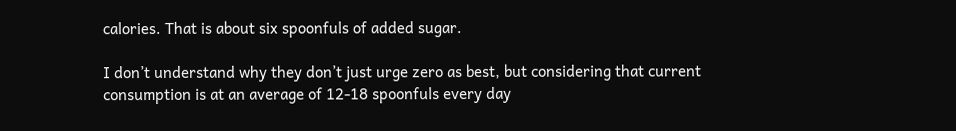calories. That is about six spoonfuls of added sugar.

I don’t understand why they don’t just urge zero as best, but considering that current consumption is at an average of 12-18 spoonfuls every day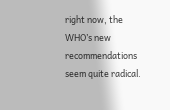right now, the WHO’s new recommendations seem quite radical.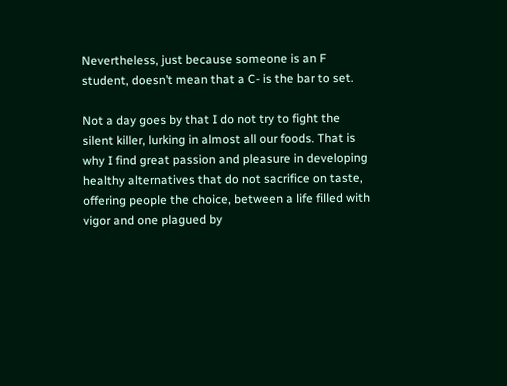Nevertheless, just because someone is an F student, doesn’t mean that a C- is the bar to set.

Not a day goes by that I do not try to fight the silent killer, lurking in almost all our foods. That is why I find great passion and pleasure in developing healthy alternatives that do not sacrifice on taste, offering people the choice, between a life filled with vigor and one plagued by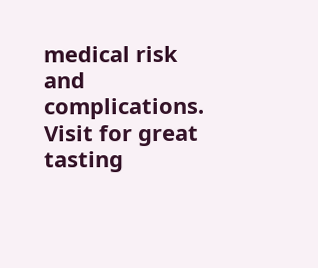medical risk and complications. Visit for great tasting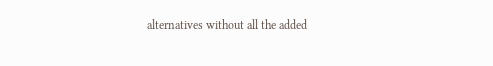alternatives without all the added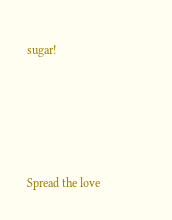sugar!





Spread the love